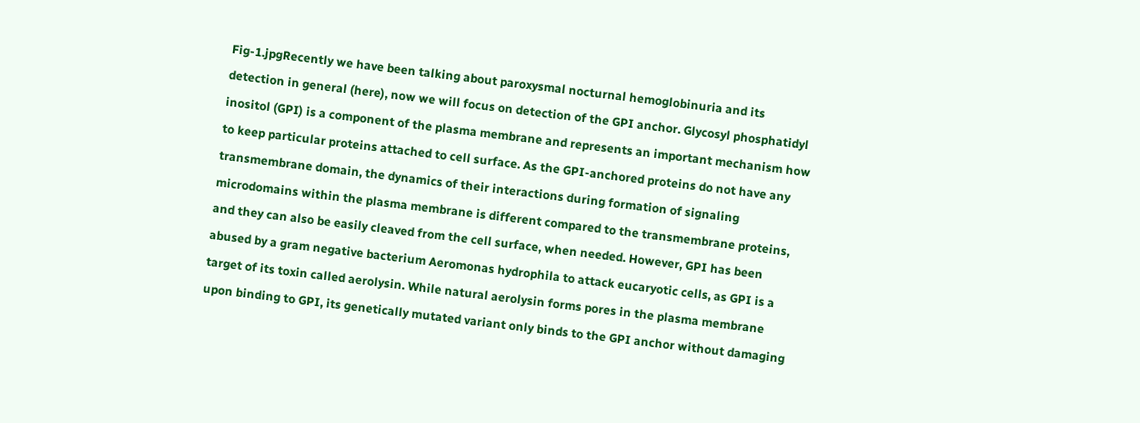Fig-1.jpgRecently we have been talking about paroxysmal nocturnal hemoglobinuria and its detection in general (here), now we will focus on detection of the GPI anchor. Glycosyl phosphatidyl inositol (GPI) is a component of the plasma membrane and represents an important mechanism how to keep particular proteins attached to cell surface. As the GPI-anchored proteins do not have any transmembrane domain, the dynamics of their interactions during formation of signaling microdomains within the plasma membrane is different compared to the transmembrane proteins, and they can also be easily cleaved from the cell surface, when needed. However, GPI has been abused by a gram negative bacterium Aeromonas hydrophila to attack eucaryotic cells, as GPI is a target of its toxin called aerolysin. While natural aerolysin forms pores in the plasma membrane upon binding to GPI, its genetically mutated variant only binds to the GPI anchor without damaging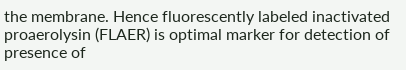the membrane. Hence fluorescently labeled inactivated proaerolysin (FLAER) is optimal marker for detection of presence of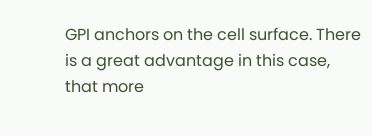GPI anchors on the cell surface. There is a great advantage in this case, that more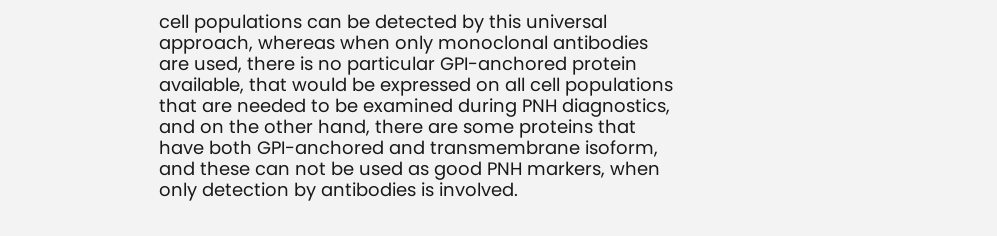cell populations can be detected by this universal approach, whereas when only monoclonal antibodies are used, there is no particular GPI-anchored protein available, that would be expressed on all cell populations that are needed to be examined during PNH diagnostics, and on the other hand, there are some proteins that have both GPI-anchored and transmembrane isoform, and these can not be used as good PNH markers, when only detection by antibodies is involved.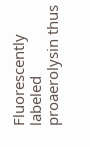Fluorescently labeled proaerolysin thus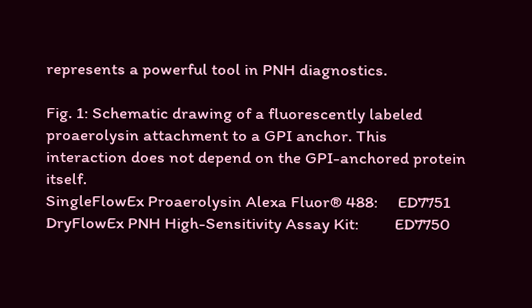represents a powerful tool in PNH diagnostics.

Fig. 1: Schematic drawing of a fluorescently labeled proaerolysin attachment to a GPI anchor. This interaction does not depend on the GPI-anchored protein itself.
SingleFlowEx Proaerolysin Alexa Fluor® 488:     ED7751
DryFlowEx PNH High-Sensitivity Assay Kit:         ED7750